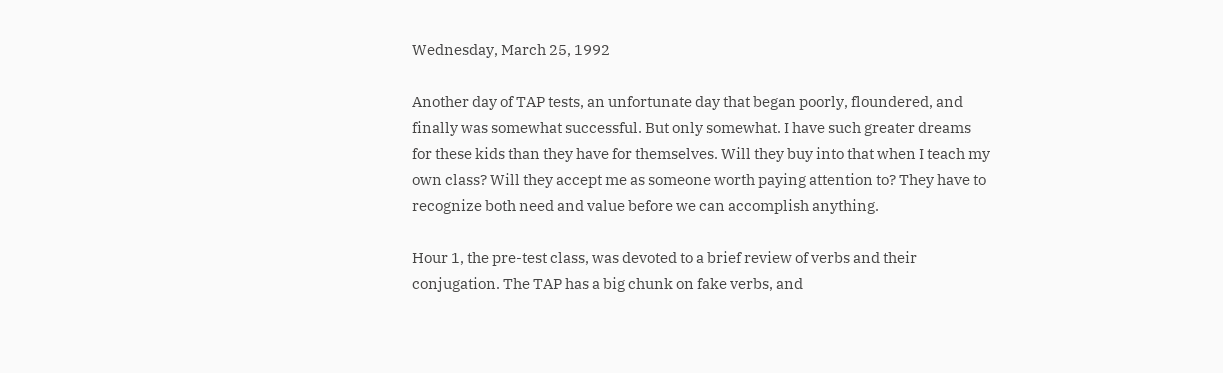Wednesday, March 25, 1992

Another day of TAP tests, an unfortunate day that began poorly, floundered, and finally was somewhat successful. But only somewhat. I have such greater dreams for these kids than they have for themselves. Will they buy into that when I teach my own class? Will they accept me as someone worth paying attention to? They have to recognize both need and value before we can accomplish anything.

Hour 1, the pre-test class, was devoted to a brief review of verbs and their conjugation. The TAP has a big chunk on fake verbs, and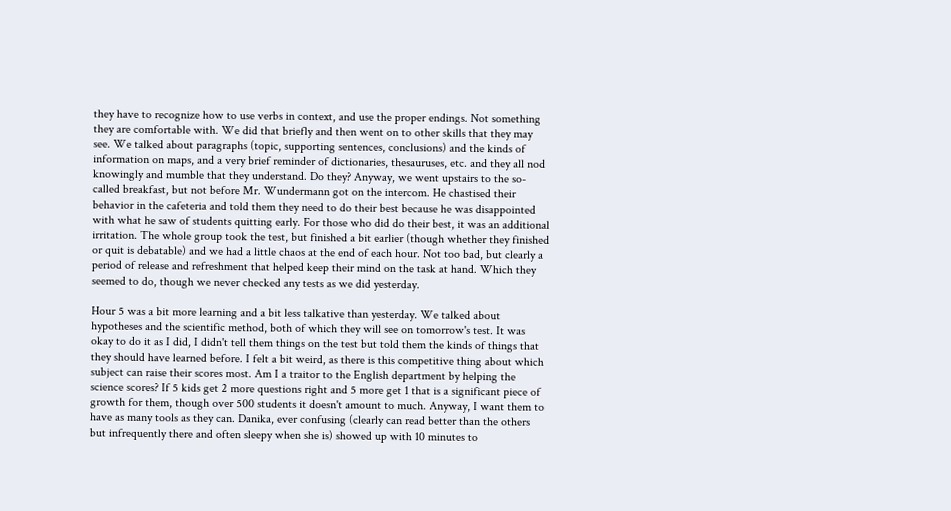they have to recognize how to use verbs in context, and use the proper endings. Not something they are comfortable with. We did that briefly and then went on to other skills that they may see. We talked about paragraphs (topic, supporting sentences, conclusions) and the kinds of information on maps, and a very brief reminder of dictionaries, thesauruses, etc. and they all nod knowingly and mumble that they understand. Do they? Anyway, we went upstairs to the so-called breakfast, but not before Mr. Wundermann got on the intercom. He chastised their behavior in the cafeteria and told them they need to do their best because he was disappointed with what he saw of students quitting early. For those who did do their best, it was an additional irritation. The whole group took the test, but finished a bit earlier (though whether they finished or quit is debatable) and we had a little chaos at the end of each hour. Not too bad, but clearly a period of release and refreshment that helped keep their mind on the task at hand. Which they seemed to do, though we never checked any tests as we did yesterday.

Hour 5 was a bit more learning and a bit less talkative than yesterday. We talked about hypotheses and the scientific method, both of which they will see on tomorrow's test. It was okay to do it as I did, I didn't tell them things on the test but told them the kinds of things that they should have learned before. I felt a bit weird, as there is this competitive thing about which subject can raise their scores most. Am I a traitor to the English department by helping the science scores? If 5 kids get 2 more questions right and 5 more get 1 that is a significant piece of growth for them, though over 500 students it doesn't amount to much. Anyway, I want them to have as many tools as they can. Danika, ever confusing (clearly can read better than the others but infrequently there and often sleepy when she is) showed up with 10 minutes to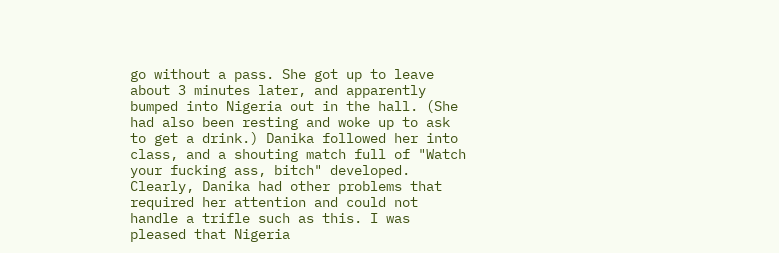go without a pass. She got up to leave about 3 minutes later, and apparently bumped into Nigeria out in the hall. (She had also been resting and woke up to ask to get a drink.) Danika followed her into class, and a shouting match full of "Watch your fucking ass, bitch" developed. Clearly, Danika had other problems that required her attention and could not handle a trifle such as this. I was pleased that Nigeria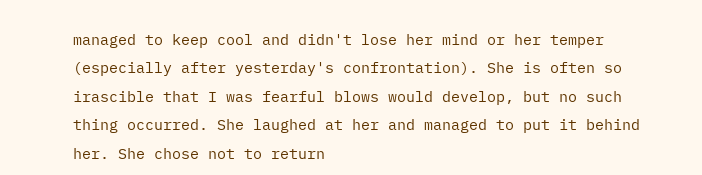managed to keep cool and didn't lose her mind or her temper (especially after yesterday's confrontation). She is often so irascible that I was fearful blows would develop, but no such thing occurred. She laughed at her and managed to put it behind her. She chose not to return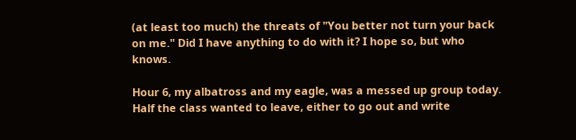(at least too much) the threats of "You better not turn your back on me." Did I have anything to do with it? I hope so, but who knows.

Hour 6, my albatross and my eagle, was a messed up group today. Half the class wanted to leave, either to go out and write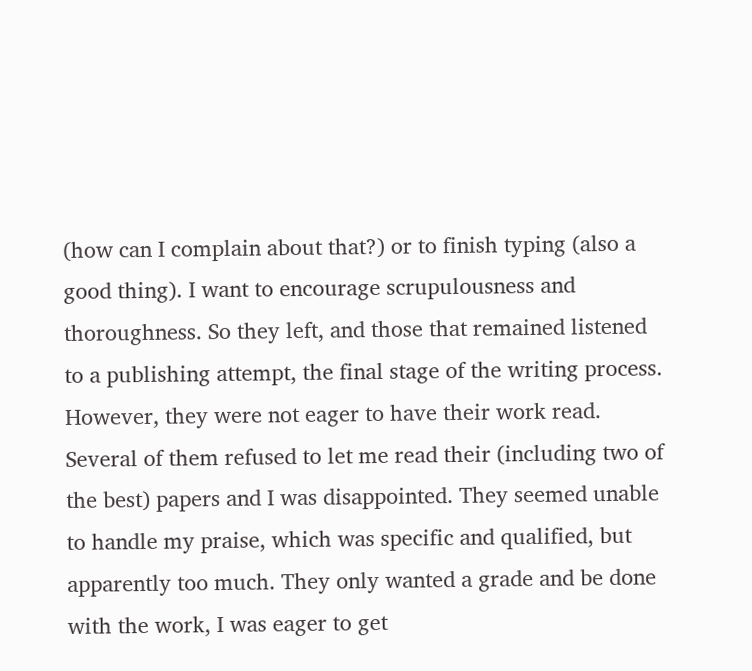(how can I complain about that?) or to finish typing (also a good thing). I want to encourage scrupulousness and thoroughness. So they left, and those that remained listened to a publishing attempt, the final stage of the writing process. However, they were not eager to have their work read. Several of them refused to let me read their (including two of the best) papers and I was disappointed. They seemed unable to handle my praise, which was specific and qualified, but apparently too much. They only wanted a grade and be done with the work, I was eager to get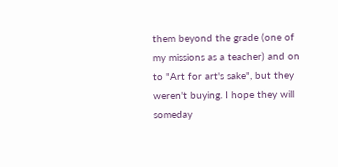them beyond the grade (one of my missions as a teacher) and on to "Art for art's sake", but they weren't buying. I hope they will someday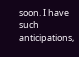soon. I have such anticipations,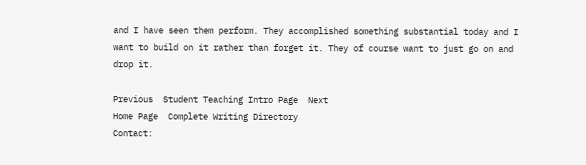and I have seen them perform. They accomplished something substantial today and I want to build on it rather than forget it. They of course want to just go on and drop it.

Previous  Student Teaching Intro Page  Next
Home Page  Complete Writing Directory
Contact: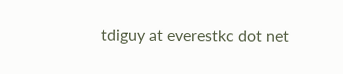tdiguy at everestkc dot net